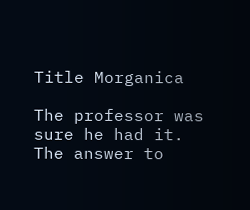Title Morganica

The professor was sure he had it. The answer to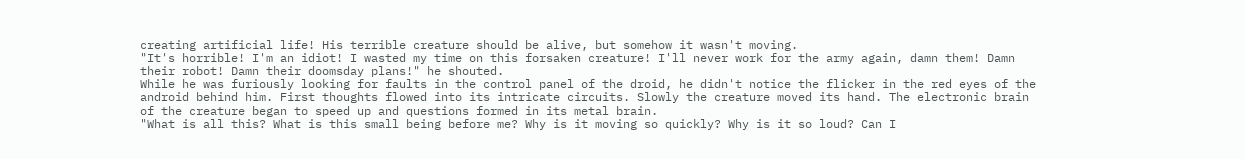creating artificial life! His terrible creature should be alive, but somehow it wasn't moving.
"It's horrible! I'm an idiot! I wasted my time on this forsaken creature! I'll never work for the army again, damn them! Damn their robot! Damn their doomsday plans!" he shouted.
While he was furiously looking for faults in the control panel of the droid, he didn't notice the flicker in the red eyes of the android behind him. First thoughts flowed into its intricate circuits. Slowly the creature moved its hand. The electronic brain of the creature began to speed up and questions formed in its metal brain.
"What is all this? What is this small being before me? Why is it moving so quickly? Why is it so loud? Can I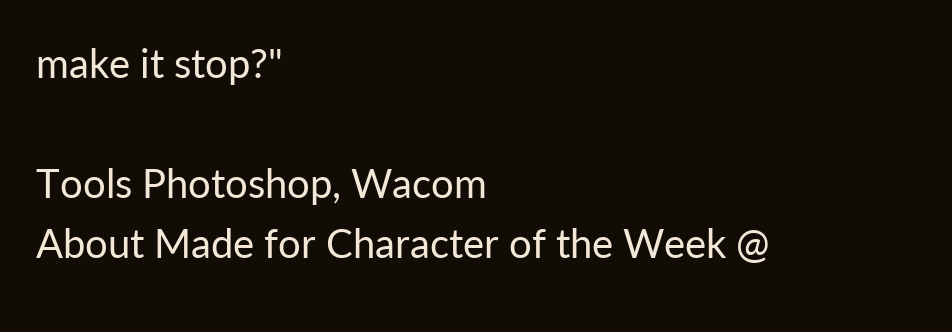make it stop?"

Tools Photoshop, Wacom
About Made for Character of the Week @